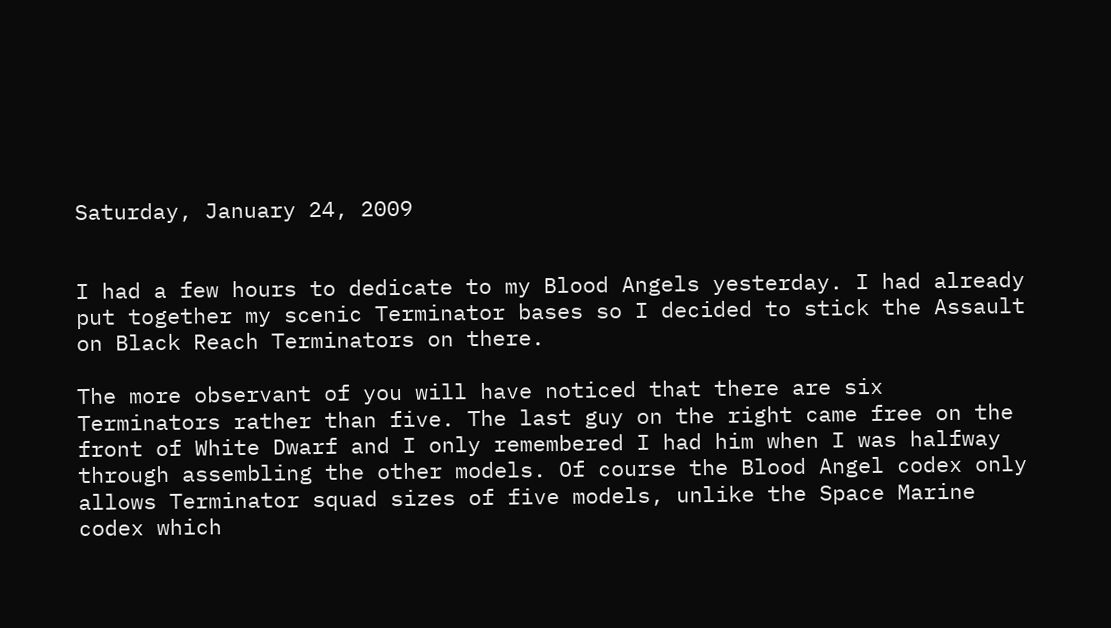Saturday, January 24, 2009


I had a few hours to dedicate to my Blood Angels yesterday. I had already put together my scenic Terminator bases so I decided to stick the Assault on Black Reach Terminators on there.

The more observant of you will have noticed that there are six Terminators rather than five. The last guy on the right came free on the front of White Dwarf and I only remembered I had him when I was halfway through assembling the other models. Of course the Blood Angel codex only allows Terminator squad sizes of five models, unlike the Space Marine codex which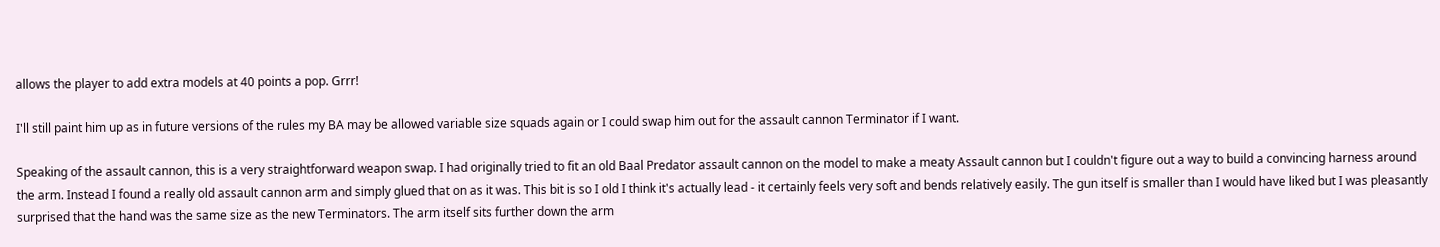allows the player to add extra models at 40 points a pop. Grrr!

I'll still paint him up as in future versions of the rules my BA may be allowed variable size squads again or I could swap him out for the assault cannon Terminator if I want.

Speaking of the assault cannon, this is a very straightforward weapon swap. I had originally tried to fit an old Baal Predator assault cannon on the model to make a meaty Assault cannon but I couldn't figure out a way to build a convincing harness around the arm. Instead I found a really old assault cannon arm and simply glued that on as it was. This bit is so I old I think it's actually lead - it certainly feels very soft and bends relatively easily. The gun itself is smaller than I would have liked but I was pleasantly surprised that the hand was the same size as the new Terminators. The arm itself sits further down the arm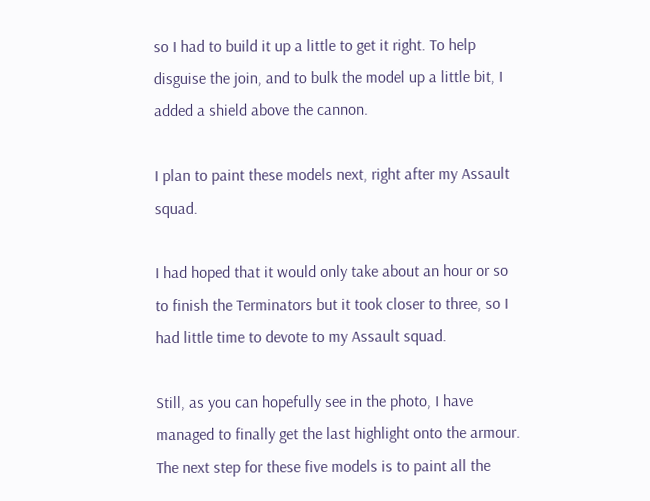so I had to build it up a little to get it right. To help disguise the join, and to bulk the model up a little bit, I added a shield above the cannon.

I plan to paint these models next, right after my Assault squad.

I had hoped that it would only take about an hour or so to finish the Terminators but it took closer to three, so I had little time to devote to my Assault squad.

Still, as you can hopefully see in the photo, I have managed to finally get the last highlight onto the armour. The next step for these five models is to paint all the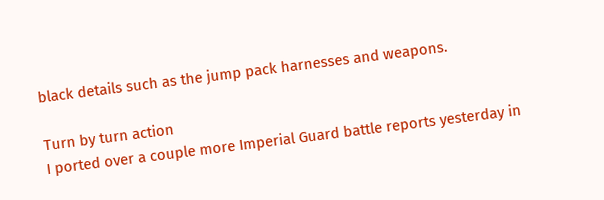black details such as the jump pack harnesses and weapons.

Turn by turn action
I ported over a couple more Imperial Guard battle reports yesterday in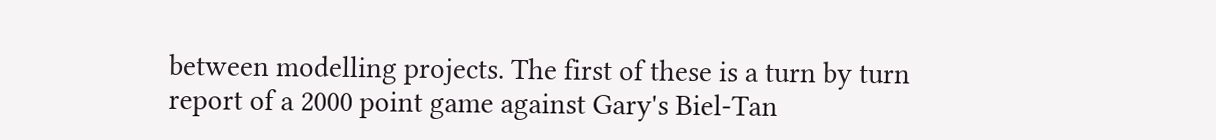between modelling projects. The first of these is a turn by turn report of a 2000 point game against Gary's Biel-Tan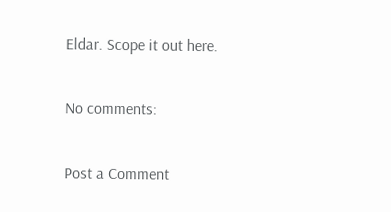Eldar. Scope it out here.

No comments:

Post a Comment